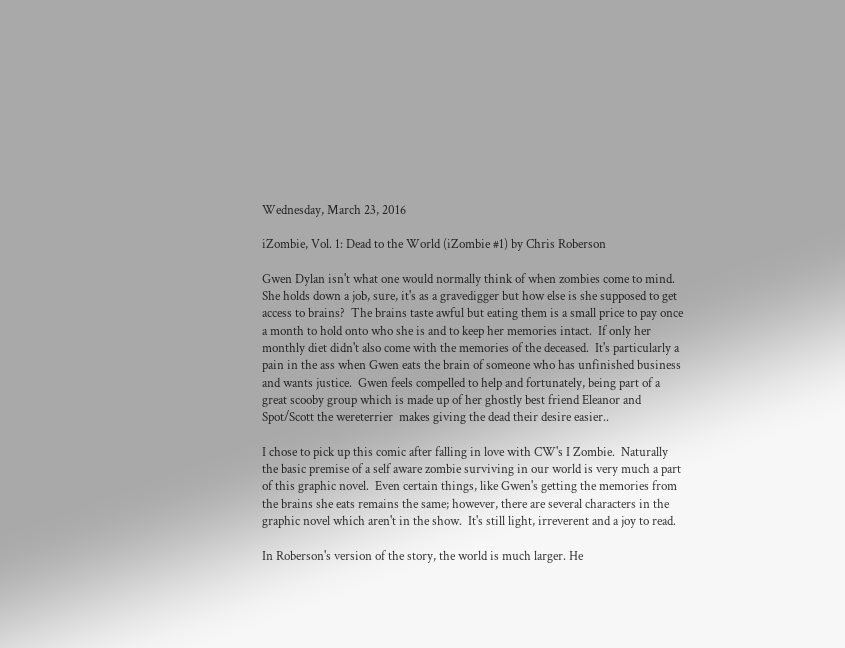Wednesday, March 23, 2016

iZombie, Vol. 1: Dead to the World (iZombie #1) by Chris Roberson

Gwen Dylan isn't what one would normally think of when zombies come to mind.  She holds down a job, sure, it's as a gravedigger but how else is she supposed to get access to brains?  The brains taste awful but eating them is a small price to pay once a month to hold onto who she is and to keep her memories intact.  If only her monthly diet didn't also come with the memories of the deceased.  It's particularly a pain in the ass when Gwen eats the brain of someone who has unfinished business and wants justice.  Gwen feels compelled to help and fortunately, being part of a great scooby group which is made up of her ghostly best friend Eleanor and Spot/Scott the wereterrier  makes giving the dead their desire easier..

I chose to pick up this comic after falling in love with CW's I Zombie.  Naturally the basic premise of a self aware zombie surviving in our world is very much a part of this graphic novel.  Even certain things, like Gwen's getting the memories from the brains she eats remains the same; however, there are several characters in the graphic novel which aren't in the show.  It's still light, irreverent and a joy to read.

In Roberson's version of the story, the world is much larger. He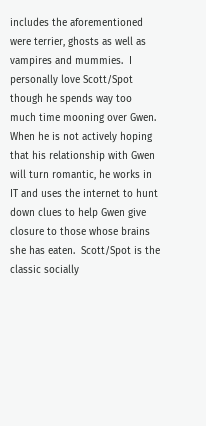includes the aforementioned were terrier, ghosts as well as vampires and mummies.  I personally love Scott/Spot though he spends way too much time mooning over Gwen.  When he is not actively hoping that his relationship with Gwen will turn romantic, he works in IT and uses the internet to hunt down clues to help Gwen give closure to those whose brains she has eaten.  Scott/Spot is the classic socially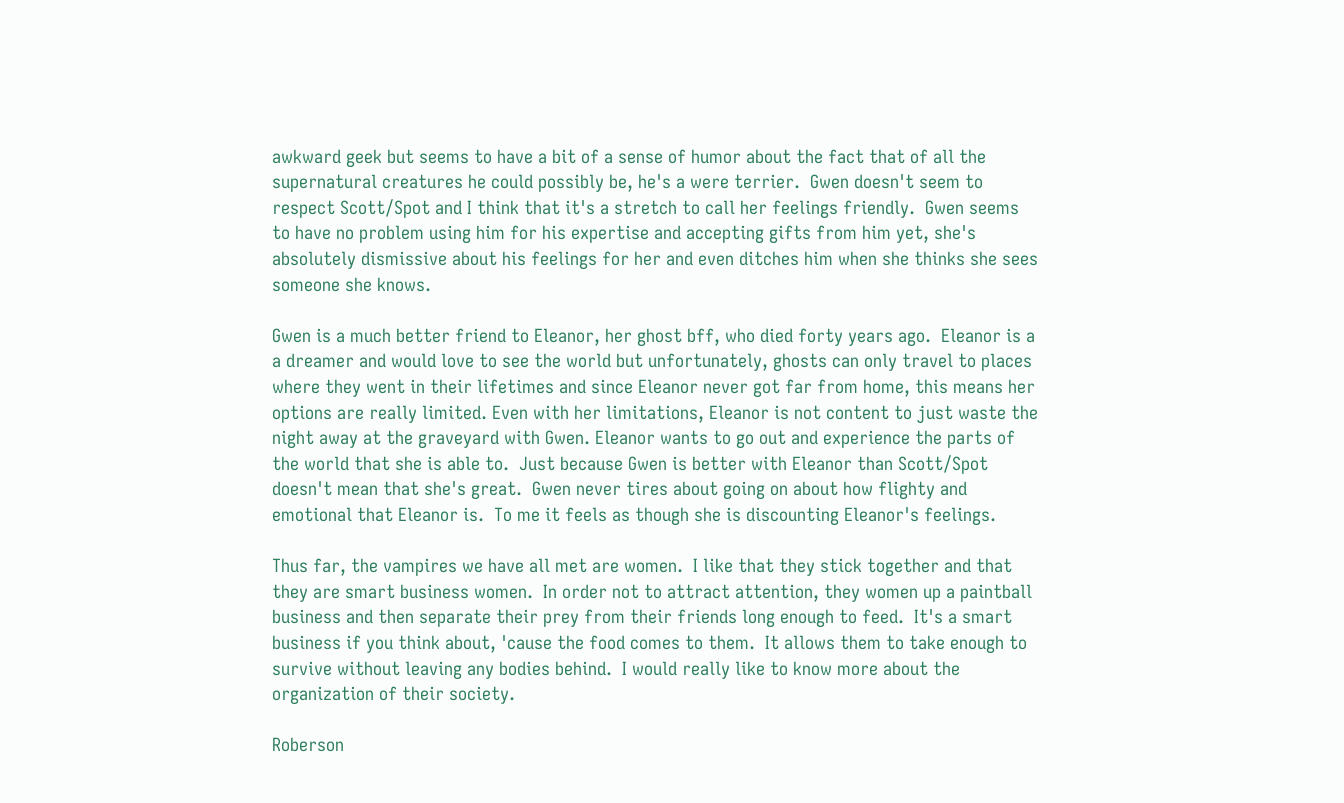awkward geek but seems to have a bit of a sense of humor about the fact that of all the supernatural creatures he could possibly be, he's a were terrier.  Gwen doesn't seem to respect Scott/Spot and I think that it's a stretch to call her feelings friendly.  Gwen seems to have no problem using him for his expertise and accepting gifts from him yet, she's absolutely dismissive about his feelings for her and even ditches him when she thinks she sees someone she knows.

Gwen is a much better friend to Eleanor, her ghost bff, who died forty years ago.  Eleanor is a a dreamer and would love to see the world but unfortunately, ghosts can only travel to places where they went in their lifetimes and since Eleanor never got far from home, this means her options are really limited. Even with her limitations, Eleanor is not content to just waste the night away at the graveyard with Gwen. Eleanor wants to go out and experience the parts of the world that she is able to.  Just because Gwen is better with Eleanor than Scott/Spot doesn't mean that she's great.  Gwen never tires about going on about how flighty and emotional that Eleanor is.  To me it feels as though she is discounting Eleanor's feelings.

Thus far, the vampires we have all met are women.  I like that they stick together and that they are smart business women.  In order not to attract attention, they women up a paintball business and then separate their prey from their friends long enough to feed.  It's a smart business if you think about, 'cause the food comes to them.  It allows them to take enough to survive without leaving any bodies behind.  I would really like to know more about the organization of their society.

Roberson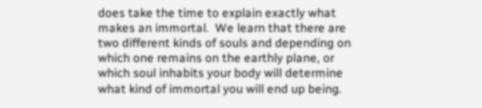does take the time to explain exactly what makes an immortal.  We learn that there are two different kinds of souls and depending on which one remains on the earthly plane, or which soul inhabits your body will determine what kind of immortal you will end up being.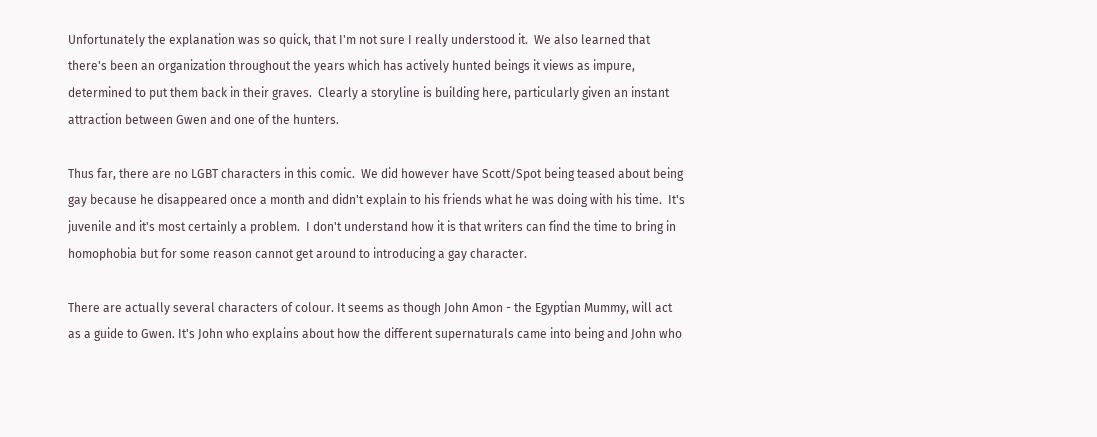Unfortunately the explanation was so quick, that I'm not sure I really understood it.  We also learned that there's been an organization throughout the years which has actively hunted beings it views as impure, determined to put them back in their graves.  Clearly a storyline is building here, particularly given an instant attraction between Gwen and one of the hunters.

Thus far, there are no LGBT characters in this comic.  We did however have Scott/Spot being teased about being gay because he disappeared once a month and didn't explain to his friends what he was doing with his time.  It's juvenile and it's most certainly a problem.  I don't understand how it is that writers can find the time to bring in homophobia but for some reason cannot get around to introducing a gay character.

There are actually several characters of colour. It seems as though John Amon - the Egyptian Mummy, will act as a guide to Gwen. It's John who explains about how the different supernaturals came into being and John who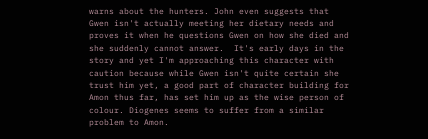warns about the hunters. John even suggests that Gwen isn't actually meeting her dietary needs and proves it when he questions Gwen on how she died and she suddenly cannot answer.  It's early days in the story and yet I'm approaching this character with caution because while Gwen isn't quite certain she trust him yet, a good part of character building for Amon thus far, has set him up as the wise person of colour. Diogenes seems to suffer from a similar problem to Amon.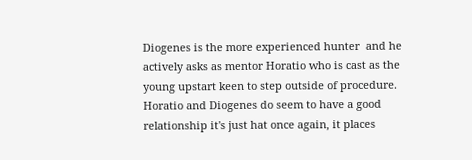Diogenes is the more experienced hunter  and he actively asks as mentor Horatio who is cast as the young upstart keen to step outside of procedure. Horatio and Diogenes do seem to have a good relationship it's just hat once again, it places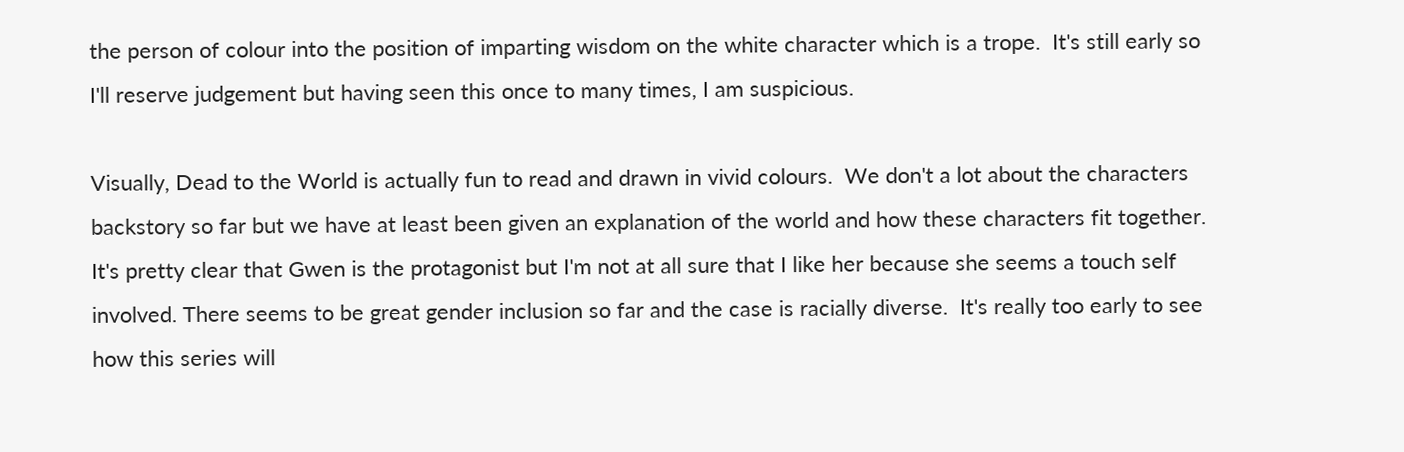the person of colour into the position of imparting wisdom on the white character which is a trope.  It's still early so I'll reserve judgement but having seen this once to many times, I am suspicious.

Visually, Dead to the World is actually fun to read and drawn in vivid colours.  We don't a lot about the characters backstory so far but we have at least been given an explanation of the world and how these characters fit together.  It's pretty clear that Gwen is the protagonist but I'm not at all sure that I like her because she seems a touch self involved. There seems to be great gender inclusion so far and the case is racially diverse.  It's really too early to see how this series will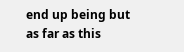end up being but as far as this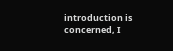introduction is concerned, I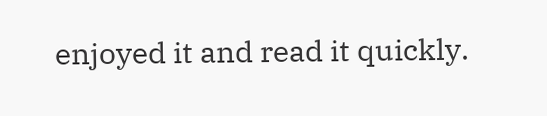enjoyed it and read it quickly.